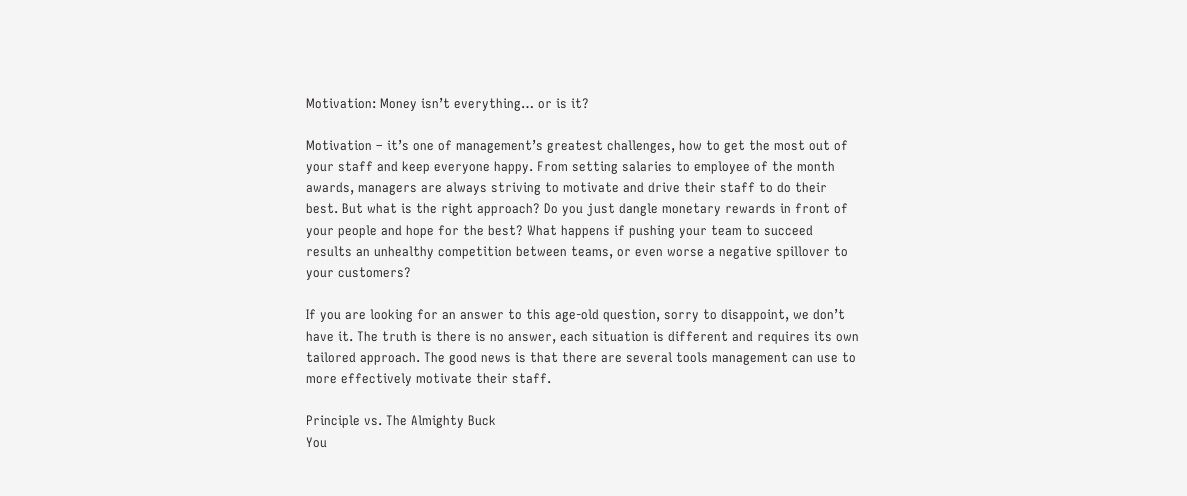Motivation: Money isn’t everything… or is it?

Motivation – it’s one of management’s greatest challenges, how to get the most out of your staff and keep everyone happy. From setting salaries to employee of the month awards, managers are always striving to motivate and drive their staff to do their best. But what is the right approach? Do you just dangle monetary rewards in front of your people and hope for the best? What happens if pushing your team to succeed results an unhealthy competition between teams, or even worse a negative spillover to your customers?

If you are looking for an answer to this age-old question, sorry to disappoint, we don’t have it. The truth is there is no answer, each situation is different and requires its own tailored approach. The good news is that there are several tools management can use to more effectively motivate their staff.

Principle vs. The Almighty Buck
You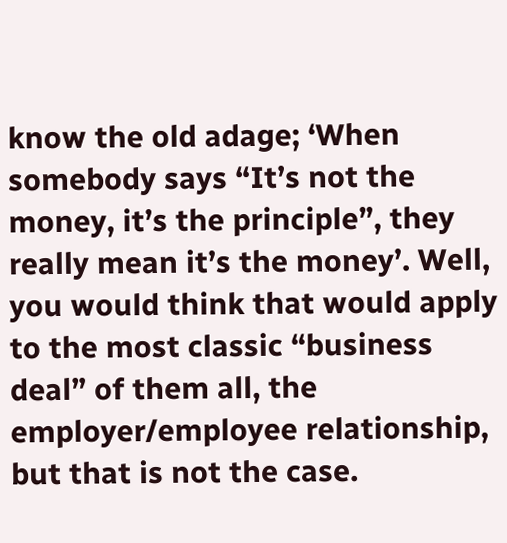know the old adage; ‘When somebody says “It’s not the money, it’s the principle”, they really mean it’s the money’. Well, you would think that would apply to the most classic “business deal” of them all, the employer/employee relationship, but that is not the case.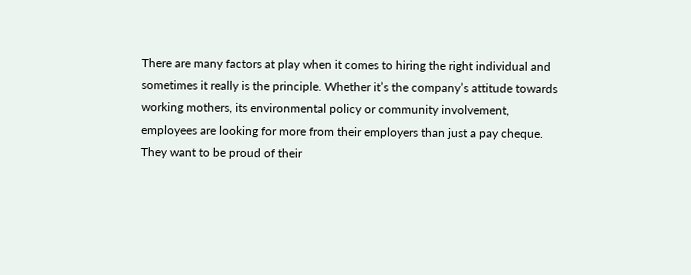There are many factors at play when it comes to hiring the right individual and sometimes it really is the principle. Whether it’s the company’s attitude towards working mothers, its environmental policy or community involvement, employees are looking for more from their employers than just a pay cheque. They want to be proud of their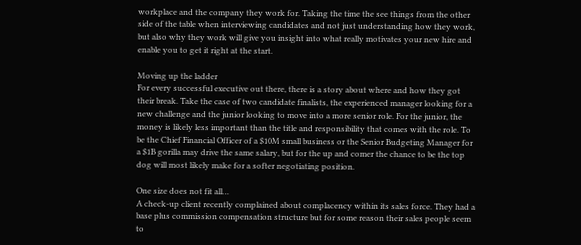workplace and the company they work for. Taking the time the see things from the other side of the table when interviewing candidates and not just understanding how they work, but also why they work will give you insight into what really motivates your new hire and enable you to get it right at the start.

Moving up the ladder
For every successful executive out there, there is a story about where and how they got their break. Take the case of two candidate finalists, the experienced manager looking for a new challenge and the junior looking to move into a more senior role. For the junior, the money is likely less important than the title and responsibility that comes with the role. To be the Chief Financial Officer of a $10M small business or the Senior Budgeting Manager for a $1B gorilla may drive the same salary, but for the up and comer the chance to be the top dog will most likely make for a softer negotiating position.

One size does not fit all…
A check-up client recently complained about complacency within its sales force. They had a base plus commission compensation structure but for some reason their sales people seem to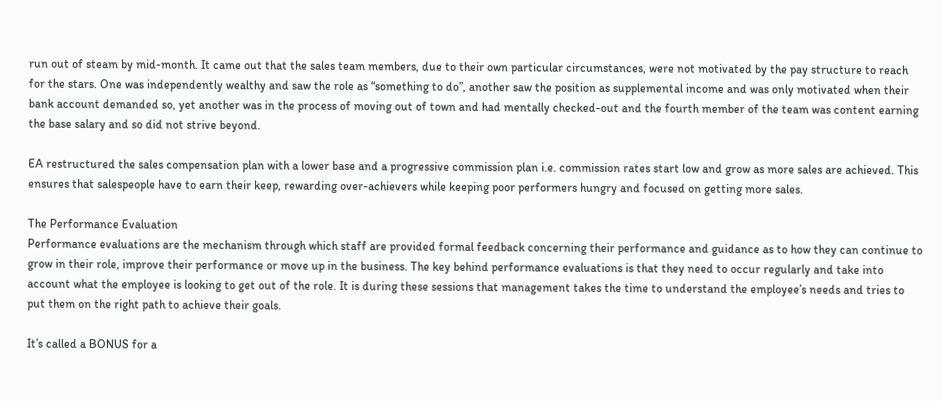run out of steam by mid-month. It came out that the sales team members, due to their own particular circumstances, were not motivated by the pay structure to reach for the stars. One was independently wealthy and saw the role as “something to do”, another saw the position as supplemental income and was only motivated when their bank account demanded so, yet another was in the process of moving out of town and had mentally checked-out and the fourth member of the team was content earning the base salary and so did not strive beyond.

EA restructured the sales compensation plan with a lower base and a progressive commission plan i.e. commission rates start low and grow as more sales are achieved. This ensures that salespeople have to earn their keep, rewarding over-achievers while keeping poor performers hungry and focused on getting more sales.

The Performance Evaluation
Performance evaluations are the mechanism through which staff are provided formal feedback concerning their performance and guidance as to how they can continue to grow in their role, improve their performance or move up in the business. The key behind performance evaluations is that they need to occur regularly and take into account what the employee is looking to get out of the role. It is during these sessions that management takes the time to understand the employee’s needs and tries to put them on the right path to achieve their goals.

It’s called a BONUS for a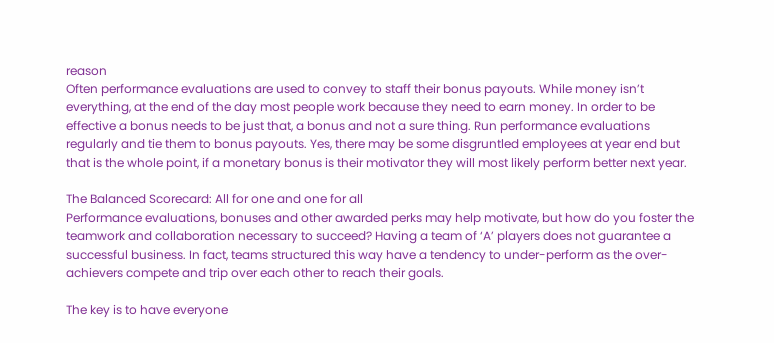reason
Often performance evaluations are used to convey to staff their bonus payouts. While money isn’t everything, at the end of the day most people work because they need to earn money. In order to be effective a bonus needs to be just that, a bonus and not a sure thing. Run performance evaluations regularly and tie them to bonus payouts. Yes, there may be some disgruntled employees at year end but that is the whole point, if a monetary bonus is their motivator they will most likely perform better next year.

The Balanced Scorecard: All for one and one for all
Performance evaluations, bonuses and other awarded perks may help motivate, but how do you foster the teamwork and collaboration necessary to succeed? Having a team of ‘A’ players does not guarantee a successful business. In fact, teams structured this way have a tendency to under-perform as the over-achievers compete and trip over each other to reach their goals.

The key is to have everyone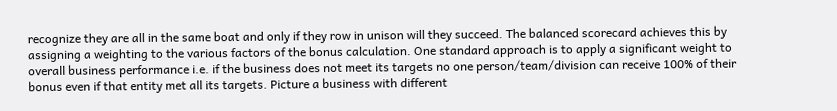recognize they are all in the same boat and only if they row in unison will they succeed. The balanced scorecard achieves this by assigning a weighting to the various factors of the bonus calculation. One standard approach is to apply a significant weight to overall business performance i.e. if the business does not meet its targets no one person/team/division can receive 100% of their bonus even if that entity met all its targets. Picture a business with different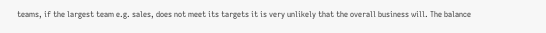teams, if the largest team e.g. sales, does not meet its targets it is very unlikely that the overall business will. The balance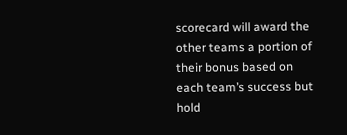scorecard will award the other teams a portion of their bonus based on each team’s success but hold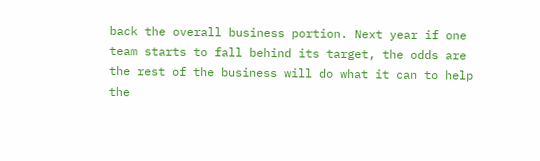back the overall business portion. Next year if one team starts to fall behind its target, the odds are the rest of the business will do what it can to help the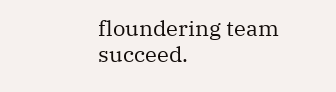floundering team succeed.